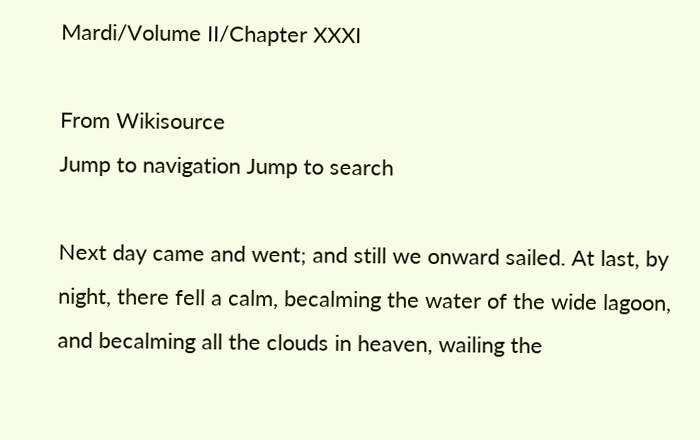Mardi/Volume II/Chapter XXXI

From Wikisource
Jump to navigation Jump to search

Next day came and went; and still we onward sailed. At last, by night, there fell a calm, becalming the water of the wide lagoon, and becalming all the clouds in heaven, wailing the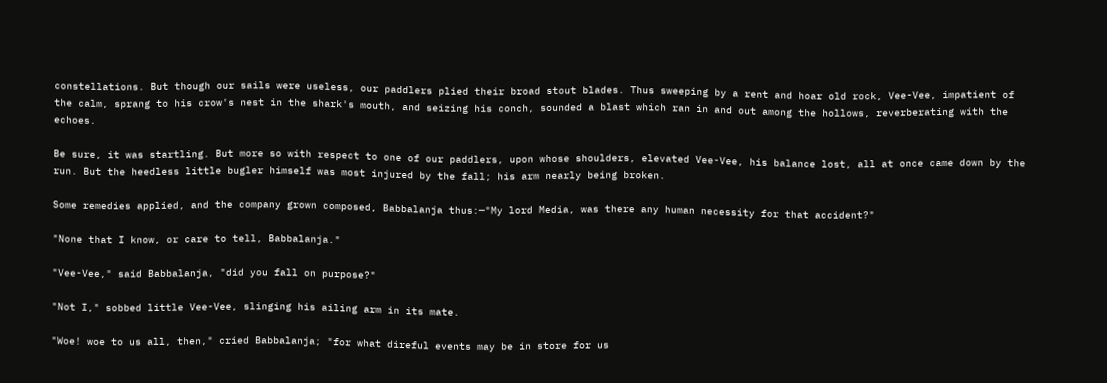constellations. But though our sails were useless, our paddlers plied their broad stout blades. Thus sweeping by a rent and hoar old rock, Vee-Vee, impatient of the calm, sprang to his crow's nest in the shark's mouth, and seizing his conch, sounded a blast which ran in and out among the hollows, reverberating with the echoes.

Be sure, it was startling. But more so with respect to one of our paddlers, upon whose shoulders, elevated Vee-Vee, his balance lost, all at once came down by the run. But the heedless little bugler himself was most injured by the fall; his arm nearly being broken.

Some remedies applied, and the company grown composed, Babbalanja thus:—"My lord Media, was there any human necessity for that accident?"

"None that I know, or care to tell, Babbalanja."

"Vee-Vee," said Babbalanja, "did you fall on purpose?"

"Not I," sobbed little Vee-Vee, slinging his ailing arm in its mate.

"Woe! woe to us all, then," cried Babbalanja; "for what direful events may be in store for us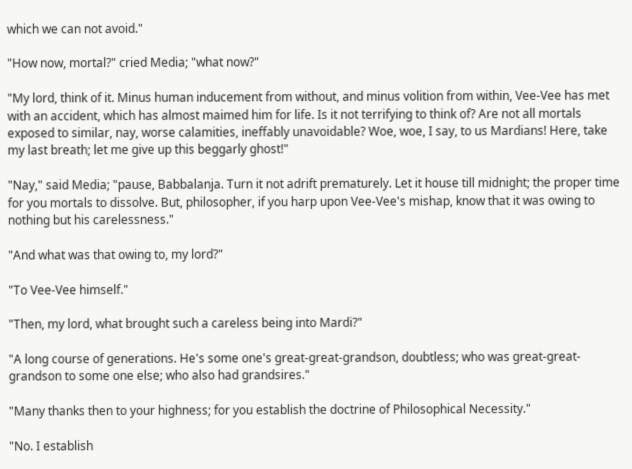which we can not avoid."

"How now, mortal?" cried Media; "what now?"

"My lord, think of it. Minus human inducement from without, and minus volition from within, Vee-Vee has met with an accident, which has almost maimed him for life. Is it not terrifying to think of? Are not all mortals exposed to similar, nay, worse calamities, ineffably unavoidable? Woe, woe, I say, to us Mardians! Here, take my last breath; let me give up this beggarly ghost!"

"Nay," said Media; "pause, Babbalanja. Turn it not adrift prematurely. Let it house till midnight; the proper time for you mortals to dissolve. But, philosopher, if you harp upon Vee-Vee's mishap, know that it was owing to nothing but his carelessness."

"And what was that owing to, my lord?"

"To Vee-Vee himself."

"Then, my lord, what brought such a careless being into Mardi?"

"A long course of generations. He's some one's great-great-grandson, doubtless; who was great-great-grandson to some one else; who also had grandsires."

"Many thanks then to your highness; for you establish the doctrine of Philosophical Necessity."

"No. I establish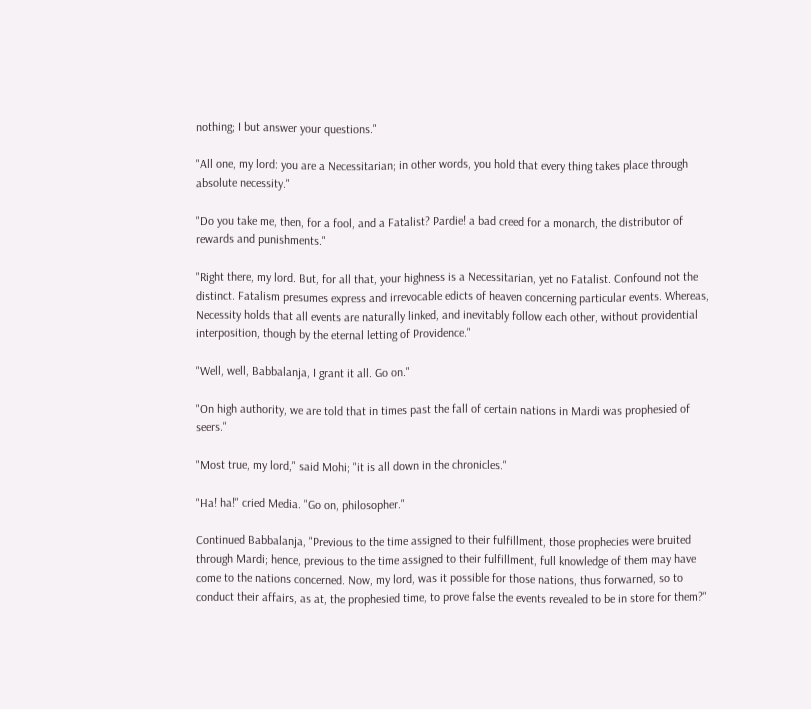nothing; I but answer your questions."

"All one, my lord: you are a Necessitarian; in other words, you hold that every thing takes place through absolute necessity."

"Do you take me, then, for a fool, and a Fatalist? Pardie! a bad creed for a monarch, the distributor of rewards and punishments."

"Right there, my lord. But, for all that, your highness is a Necessitarian, yet no Fatalist. Confound not the distinct. Fatalism presumes express and irrevocable edicts of heaven concerning particular events. Whereas, Necessity holds that all events are naturally linked, and inevitably follow each other, without providential interposition, though by the eternal letting of Providence."

"Well, well, Babbalanja, I grant it all. Go on."

"On high authority, we are told that in times past the fall of certain nations in Mardi was prophesied of seers."

"Most true, my lord," said Mohi; "it is all down in the chronicles."

"Ha! ha!" cried Media. "Go on, philosopher."

Continued Babbalanja, "Previous to the time assigned to their fulfillment, those prophecies were bruited through Mardi; hence, previous to the time assigned to their fulfillment, full knowledge of them may have come to the nations concerned. Now, my lord, was it possible for those nations, thus forwarned, so to conduct their affairs, as at, the prophesied time, to prove false the events revealed to be in store for them?"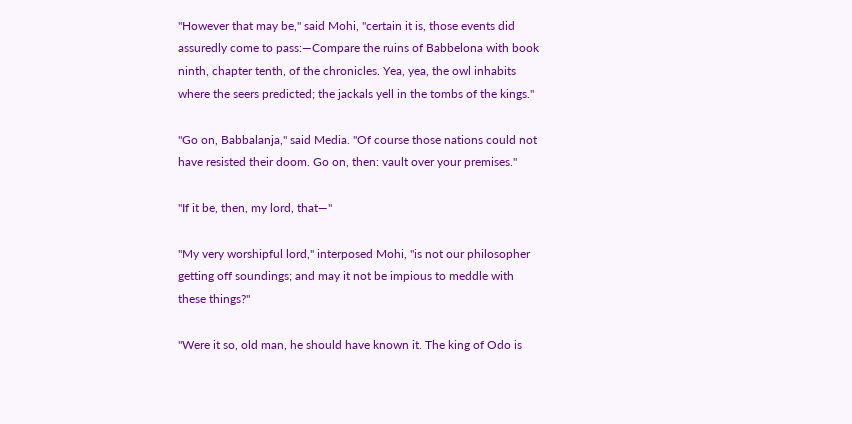"However that may be," said Mohi, "certain it is, those events did assuredly come to pass:—Compare the ruins of Babbelona with book ninth, chapter tenth, of the chronicles. Yea, yea, the owl inhabits where the seers predicted; the jackals yell in the tombs of the kings."

"Go on, Babbalanja," said Media. "Of course those nations could not have resisted their doom. Go on, then: vault over your premises."

"If it be, then, my lord, that—"

"My very worshipful lord," interposed Mohi, "is not our philosopher getting off soundings; and may it not be impious to meddle with these things?"

"Were it so, old man, he should have known it. The king of Odo is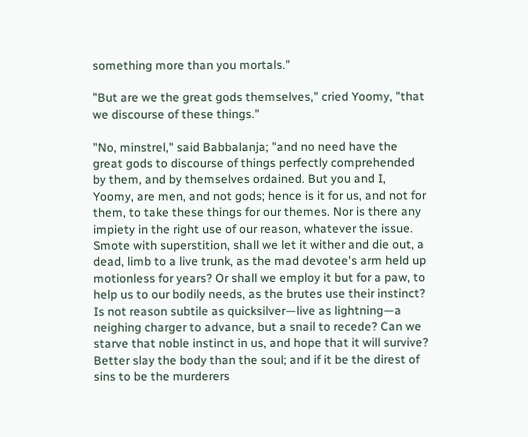something more than you mortals."

"But are we the great gods themselves," cried Yoomy, "that we discourse of these things."

"No, minstrel," said Babbalanja; "and no need have the great gods to discourse of things perfectly comprehended by them, and by themselves ordained. But you and I, Yoomy, are men, and not gods; hence is it for us, and not for them, to take these things for our themes. Nor is there any impiety in the right use of our reason, whatever the issue. Smote with superstition, shall we let it wither and die out, a dead, limb to a live trunk, as the mad devotee's arm held up motionless for years? Or shall we employ it but for a paw, to help us to our bodily needs, as the brutes use their instinct? Is not reason subtile as quicksilver—live as lightning—a neighing charger to advance, but a snail to recede? Can we starve that noble instinct in us, and hope that it will survive? Better slay the body than the soul; and if it be the direst of sins to be the murderers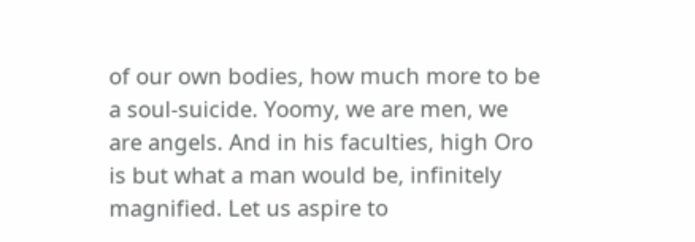of our own bodies, how much more to be a soul-suicide. Yoomy, we are men, we are angels. And in his faculties, high Oro is but what a man would be, infinitely magnified. Let us aspire to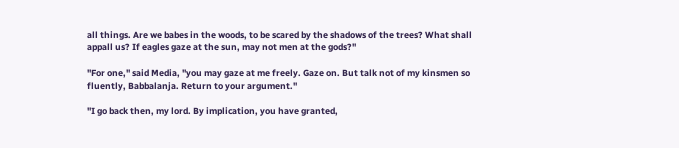all things. Are we babes in the woods, to be scared by the shadows of the trees? What shall appall us? If eagles gaze at the sun, may not men at the gods?"

"For one," said Media, "you may gaze at me freely. Gaze on. But talk not of my kinsmen so fluently, Babbalanja. Return to your argument."

"I go back then, my lord. By implication, you have granted,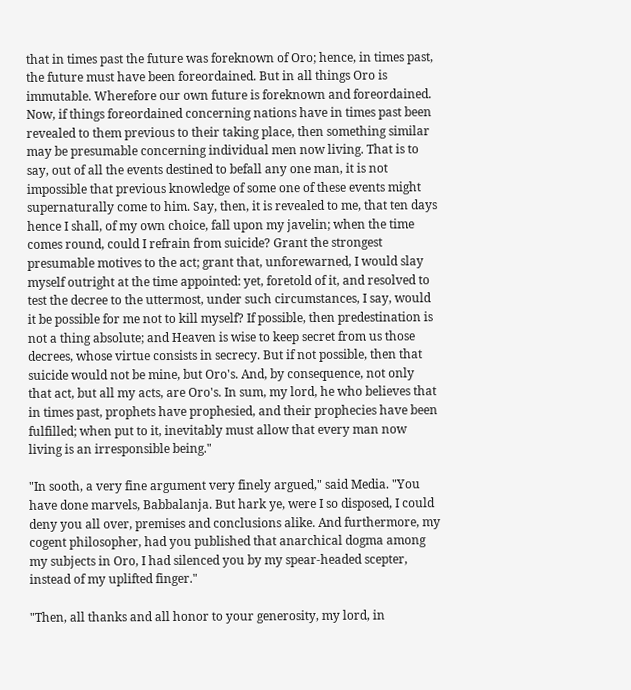that in times past the future was foreknown of Oro; hence, in times past, the future must have been foreordained. But in all things Oro is immutable. Wherefore our own future is foreknown and foreordained. Now, if things foreordained concerning nations have in times past been revealed to them previous to their taking place, then something similar may be presumable concerning individual men now living. That is to say, out of all the events destined to befall any one man, it is not impossible that previous knowledge of some one of these events might supernaturally come to him. Say, then, it is revealed to me, that ten days hence I shall, of my own choice, fall upon my javelin; when the time comes round, could I refrain from suicide? Grant the strongest presumable motives to the act; grant that, unforewarned, I would slay myself outright at the time appointed: yet, foretold of it, and resolved to test the decree to the uttermost, under such circumstances, I say, would it be possible for me not to kill myself? If possible, then predestination is not a thing absolute; and Heaven is wise to keep secret from us those decrees, whose virtue consists in secrecy. But if not possible, then that suicide would not be mine, but Oro's. And, by consequence, not only that act, but all my acts, are Oro's. In sum, my lord, he who believes that in times past, prophets have prophesied, and their prophecies have been fulfilled; when put to it, inevitably must allow that every man now living is an irresponsible being."

"In sooth, a very fine argument very finely argued," said Media. "You have done marvels, Babbalanja. But hark ye, were I so disposed, I could deny you all over, premises and conclusions alike. And furthermore, my cogent philosopher, had you published that anarchical dogma among my subjects in Oro, I had silenced you by my spear-headed scepter, instead of my uplifted finger."

"Then, all thanks and all honor to your generosity, my lord, in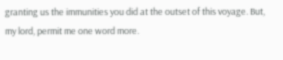granting us the immunities you did at the outset of this voyage. But, my lord, permit me one word more.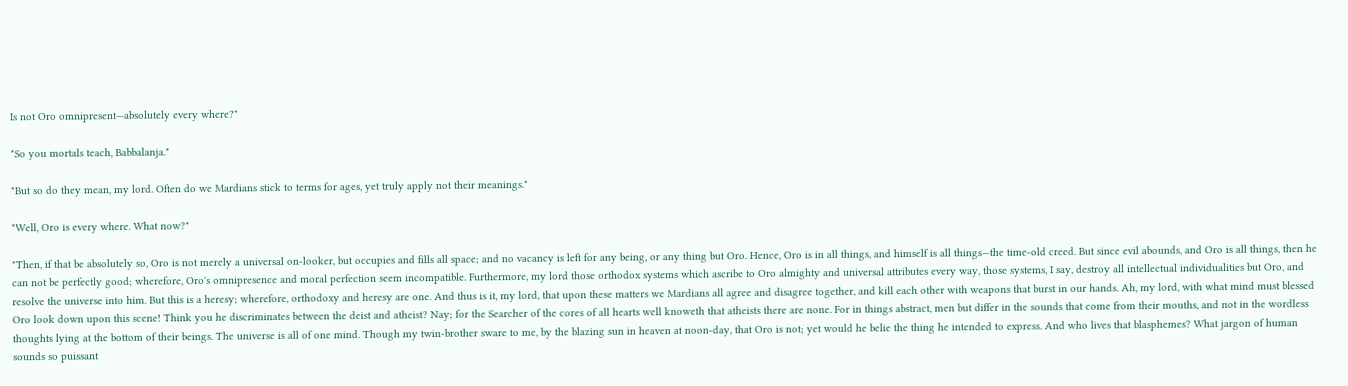Is not Oro omnipresent—absolutely every where?"

"So you mortals teach, Babbalanja."

"But so do they mean, my lord. Often do we Mardians stick to terms for ages, yet truly apply not their meanings."

"Well, Oro is every where. What now?"

"Then, if that be absolutely so, Oro is not merely a universal on-looker, but occupies and fills all space; and no vacancy is left for any being, or any thing but Oro. Hence, Oro is in all things, and himself is all things—the time-old creed. But since evil abounds, and Oro is all things, then he can not be perfectly good; wherefore, Oro's omnipresence and moral perfection seem incompatible. Furthermore, my lord those orthodox systems which ascribe to Oro almighty and universal attributes every way, those systems, I say, destroy all intellectual individualities but Oro, and resolve the universe into him. But this is a heresy; wherefore, orthodoxy and heresy are one. And thus is it, my lord, that upon these matters we Mardians all agree and disagree together, and kill each other with weapons that burst in our hands. Ah, my lord, with what mind must blessed Oro look down upon this scene! Think you he discriminates between the deist and atheist? Nay; for the Searcher of the cores of all hearts well knoweth that atheists there are none. For in things abstract, men but differ in the sounds that come from their mouths, and not in the wordless thoughts lying at the bottom of their beings. The universe is all of one mind. Though my twin-brother sware to me, by the blazing sun in heaven at noon-day, that Oro is not; yet would he belie the thing he intended to express. And who lives that blasphemes? What jargon of human sounds so puissant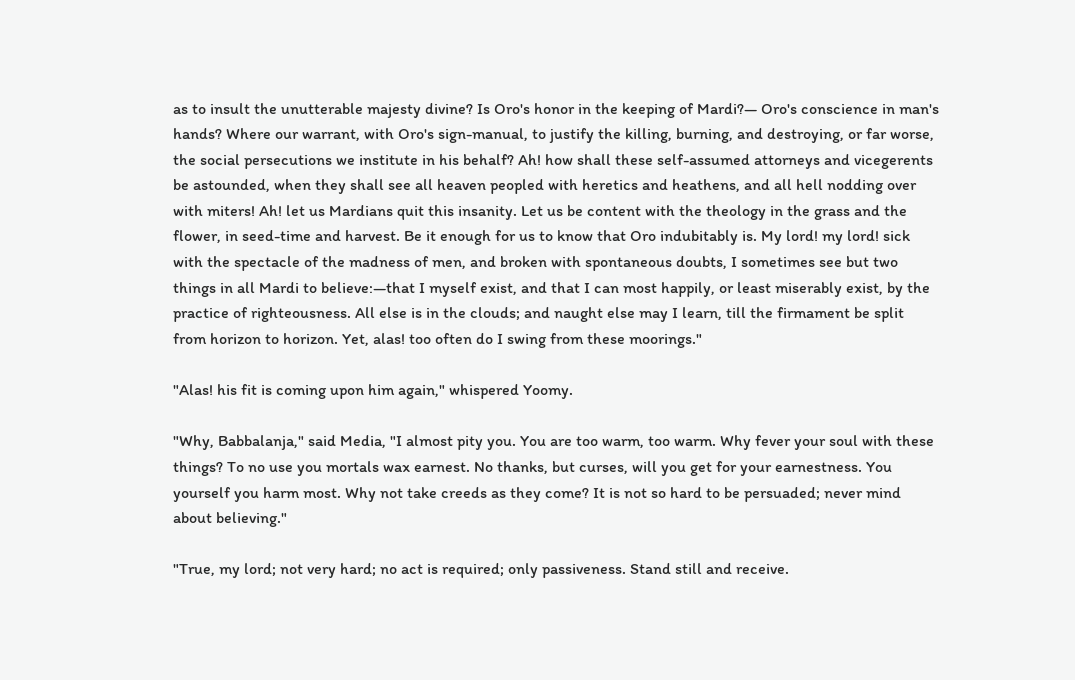as to insult the unutterable majesty divine? Is Oro's honor in the keeping of Mardi?— Oro's conscience in man's hands? Where our warrant, with Oro's sign-manual, to justify the killing, burning, and destroying, or far worse, the social persecutions we institute in his behalf? Ah! how shall these self-assumed attorneys and vicegerents be astounded, when they shall see all heaven peopled with heretics and heathens, and all hell nodding over with miters! Ah! let us Mardians quit this insanity. Let us be content with the theology in the grass and the flower, in seed-time and harvest. Be it enough for us to know that Oro indubitably is. My lord! my lord! sick with the spectacle of the madness of men, and broken with spontaneous doubts, I sometimes see but two things in all Mardi to believe:—that I myself exist, and that I can most happily, or least miserably exist, by the practice of righteousness. All else is in the clouds; and naught else may I learn, till the firmament be split from horizon to horizon. Yet, alas! too often do I swing from these moorings."

"Alas! his fit is coming upon him again," whispered Yoomy.

"Why, Babbalanja," said Media, "I almost pity you. You are too warm, too warm. Why fever your soul with these things? To no use you mortals wax earnest. No thanks, but curses, will you get for your earnestness. You yourself you harm most. Why not take creeds as they come? It is not so hard to be persuaded; never mind about believing."

"True, my lord; not very hard; no act is required; only passiveness. Stand still and receive.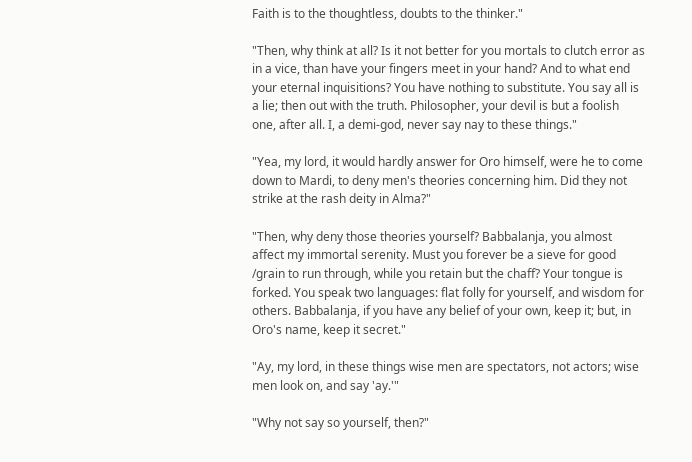Faith is to the thoughtless, doubts to the thinker."

"Then, why think at all? Is it not better for you mortals to clutch error as in a vice, than have your fingers meet in your hand? And to what end your eternal inquisitions? You have nothing to substitute. You say all is a lie; then out with the truth. Philosopher, your devil is but a foolish one, after all. I, a demi-god, never say nay to these things."

"Yea, my lord, it would hardly answer for Oro himself, were he to come down to Mardi, to deny men's theories concerning him. Did they not strike at the rash deity in Alma?"

"Then, why deny those theories yourself? Babbalanja, you almost affect my immortal serenity. Must you forever be a sieve for good /grain to run through, while you retain but the chaff? Your tongue is forked. You speak two languages: flat folly for yourself, and wisdom for others. Babbalanja, if you have any belief of your own, keep it; but, in Oro's name, keep it secret."

"Ay, my lord, in these things wise men are spectators, not actors; wise men look on, and say 'ay.'"

"Why not say so yourself, then?"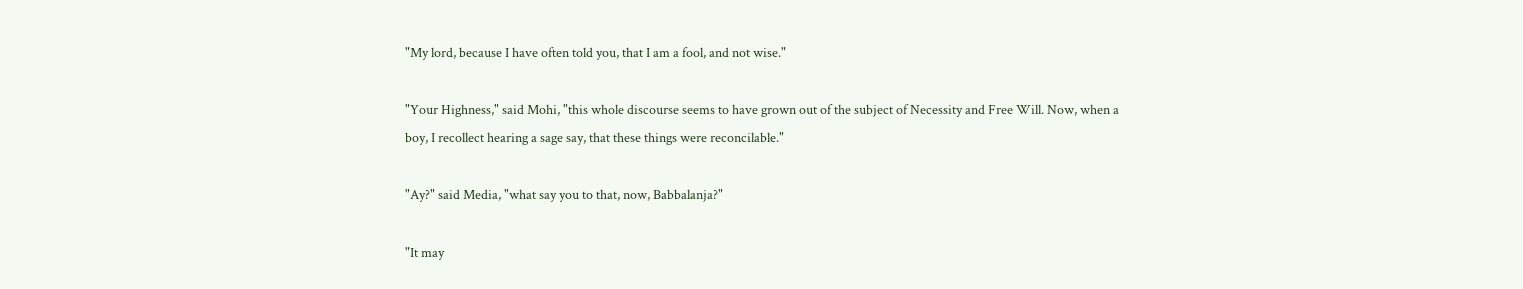"My lord, because I have often told you, that I am a fool, and not wise."

"Your Highness," said Mohi, "this whole discourse seems to have grown out of the subject of Necessity and Free Will. Now, when a boy, I recollect hearing a sage say, that these things were reconcilable."

"Ay?" said Media, "what say you to that, now, Babbalanja?"

"It may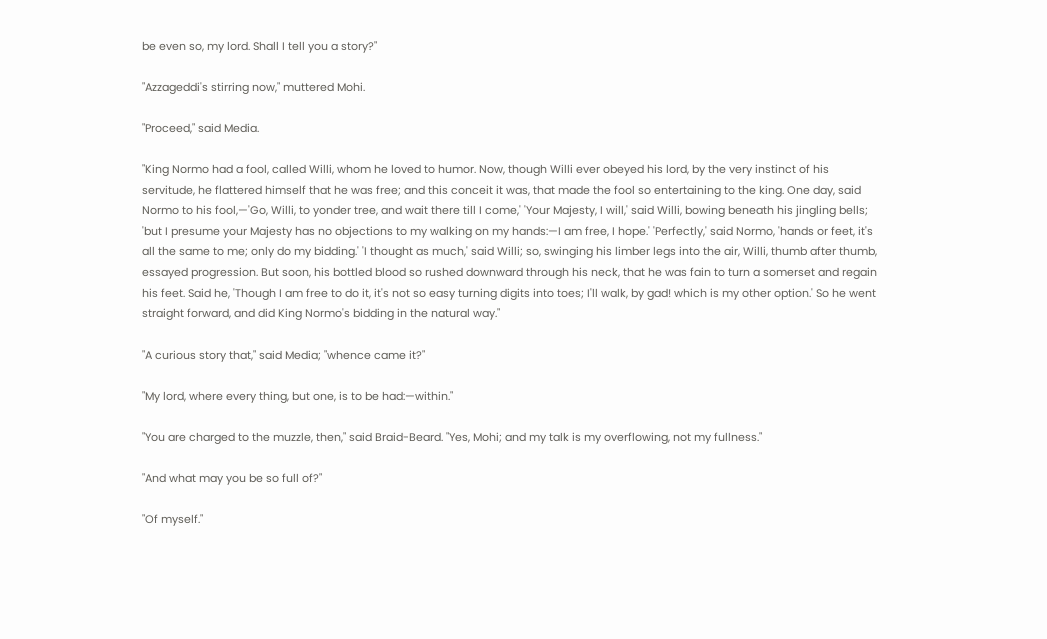be even so, my lord. Shall I tell you a story?"

"Azzageddi's stirring now," muttered Mohi.

"Proceed," said Media.

"King Normo had a fool, called Willi, whom he loved to humor. Now, though Willi ever obeyed his lord, by the very instinct of his servitude, he flattered himself that he was free; and this conceit it was, that made the fool so entertaining to the king. One day, said Normo to his fool,—'Go, Willi, to yonder tree, and wait there till I come,' 'Your Majesty, I will,' said Willi, bowing beneath his jingling bells; 'but I presume your Majesty has no objections to my walking on my hands:—I am free, I hope.' 'Perfectly,' said Normo, 'hands or feet, it's all the same to me; only do my bidding.' 'I thought as much,' said Willi; so, swinging his limber legs into the air, Willi, thumb after thumb, essayed progression. But soon, his bottled blood so rushed downward through his neck, that he was fain to turn a somerset and regain his feet. Said he, 'Though I am free to do it, it's not so easy turning digits into toes; I'll walk, by gad! which is my other option.' So he went straight forward, and did King Normo's bidding in the natural way."

"A curious story that," said Media; "whence came it?"

"My lord, where every thing, but one, is to be had:—within."

"You are charged to the muzzle, then," said Braid-Beard. "Yes, Mohi; and my talk is my overflowing, not my fullness."

"And what may you be so full of?"

"Of myself."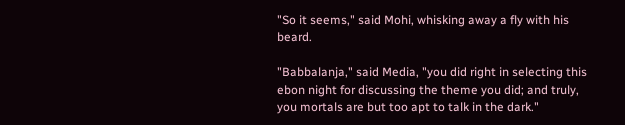"So it seems," said Mohi, whisking away a fly with his beard.

"Babbalanja," said Media, "you did right in selecting this ebon night for discussing the theme you did; and truly, you mortals are but too apt to talk in the dark."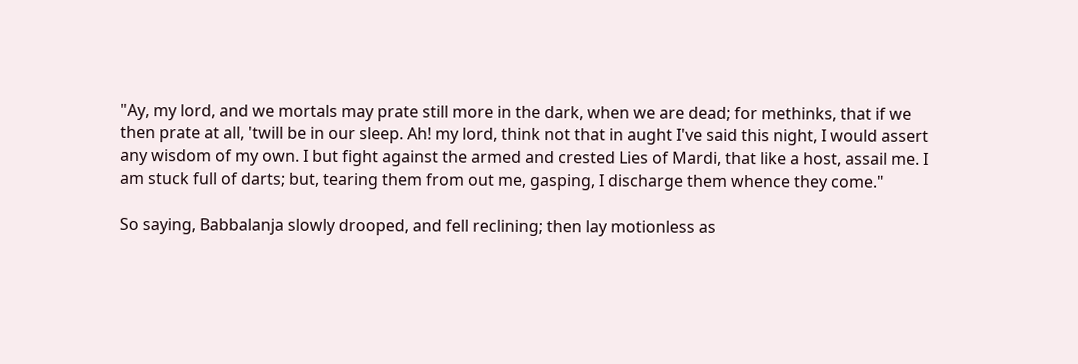"Ay, my lord, and we mortals may prate still more in the dark, when we are dead; for methinks, that if we then prate at all, 'twill be in our sleep. Ah! my lord, think not that in aught I've said this night, I would assert any wisdom of my own. I but fight against the armed and crested Lies of Mardi, that like a host, assail me. I am stuck full of darts; but, tearing them from out me, gasping, I discharge them whence they come."

So saying, Babbalanja slowly drooped, and fell reclining; then lay motionless as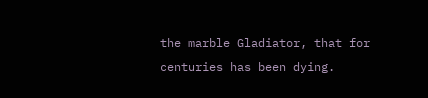the marble Gladiator, that for centuries has been dying.